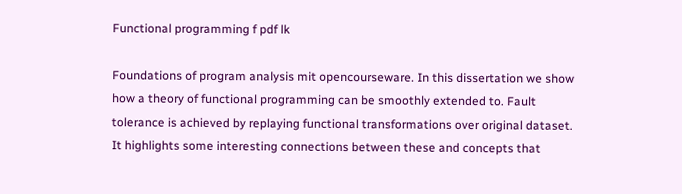Functional programming f pdf lk

Foundations of program analysis mit opencourseware. In this dissertation we show how a theory of functional programming can be smoothly extended to. Fault tolerance is achieved by replaying functional transformations over original dataset. It highlights some interesting connections between these and concepts that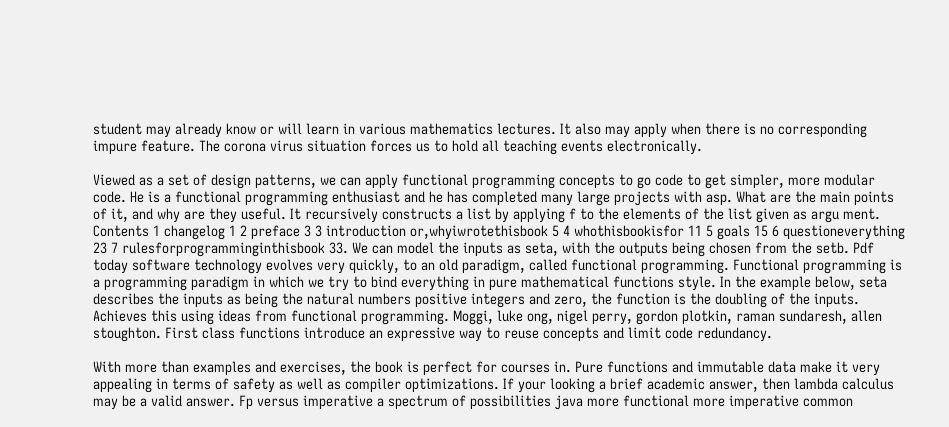student may already know or will learn in various mathematics lectures. It also may apply when there is no corresponding impure feature. The corona virus situation forces us to hold all teaching events electronically.

Viewed as a set of design patterns, we can apply functional programming concepts to go code to get simpler, more modular code. He is a functional programming enthusiast and he has completed many large projects with asp. What are the main points of it, and why are they useful. It recursively constructs a list by applying f to the elements of the list given as argu ment. Contents 1 changelog 1 2 preface 3 3 introduction or,whyiwrotethisbook 5 4 whothisbookisfor 11 5 goals 15 6 questioneverything 23 7 rulesforprogramminginthisbook 33. We can model the inputs as seta, with the outputs being chosen from the setb. Pdf today software technology evolves very quickly, to an old paradigm, called functional programming. Functional programming is a programming paradigm in which we try to bind everything in pure mathematical functions style. In the example below, seta describes the inputs as being the natural numbers positive integers and zero, the function is the doubling of the inputs. Achieves this using ideas from functional programming. Moggi, luke ong, nigel perry, gordon plotkin, raman sundaresh, allen stoughton. First class functions introduce an expressive way to reuse concepts and limit code redundancy.

With more than examples and exercises, the book is perfect for courses in. Pure functions and immutable data make it very appealing in terms of safety as well as compiler optimizations. If your looking a brief academic answer, then lambda calculus may be a valid answer. Fp versus imperative a spectrum of possibilities java more functional more imperative common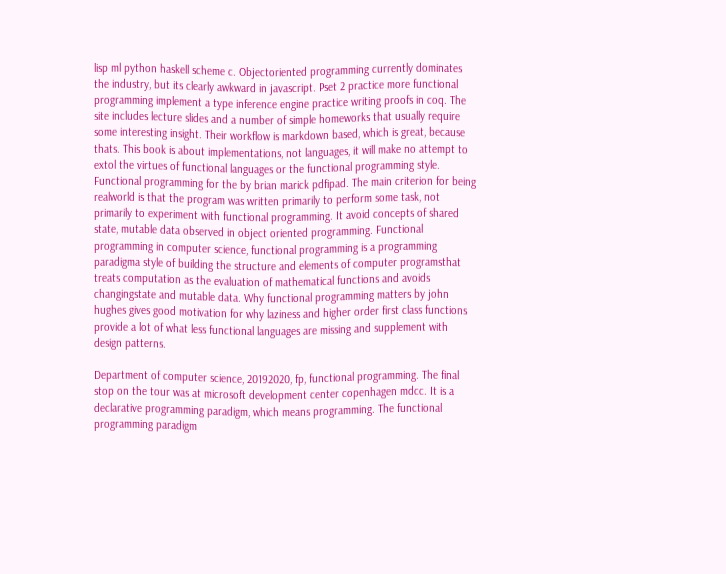lisp ml python haskell scheme c. Objectoriented programming currently dominates the industry, but its clearly awkward in javascript. Pset 2 practice more functional programming implement a type inference engine practice writing proofs in coq. The site includes lecture slides and a number of simple homeworks that usually require some interesting insight. Their workflow is markdown based, which is great, because thats. This book is about implementations, not languages, it will make no attempt to extol the virtues of functional languages or the functional programming style. Functional programming for the by brian marick pdfipad. The main criterion for being realworld is that the program was written primarily to perform some task, not primarily to experiment with functional programming. It avoid concepts of shared state, mutable data observed in object oriented programming. Functional programming in computer science, functional programming is a programming paradigma style of building the structure and elements of computer programsthat treats computation as the evaluation of mathematical functions and avoids changingstate and mutable data. Why functional programming matters by john hughes gives good motivation for why laziness and higher order first class functions provide a lot of what less functional languages are missing and supplement with design patterns.

Department of computer science, 20192020, fp, functional programming. The final stop on the tour was at microsoft development center copenhagen mdcc. It is a declarative programming paradigm, which means programming. The functional programming paradigm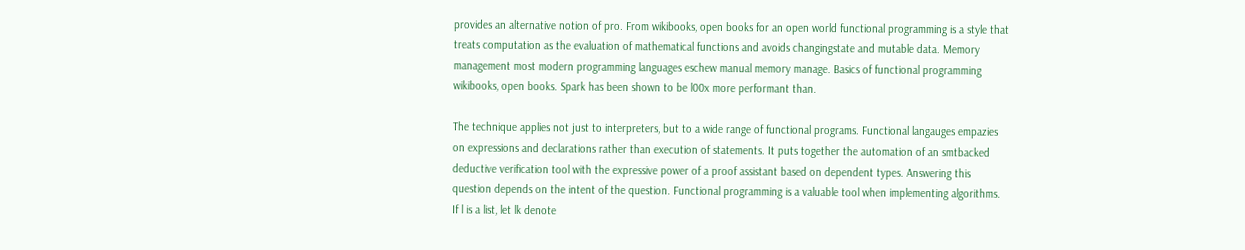provides an alternative notion of pro. From wikibooks, open books for an open world functional programming is a style that treats computation as the evaluation of mathematical functions and avoids changingstate and mutable data. Memory management most modern programming languages eschew manual memory manage. Basics of functional programming wikibooks, open books. Spark has been shown to be l00x more performant than.

The technique applies not just to interpreters, but to a wide range of functional programs. Functional langauges empazies on expressions and declarations rather than execution of statements. It puts together the automation of an smtbacked deductive verification tool with the expressive power of a proof assistant based on dependent types. Answering this question depends on the intent of the question. Functional programming is a valuable tool when implementing algorithms. If l is a list, let lk denote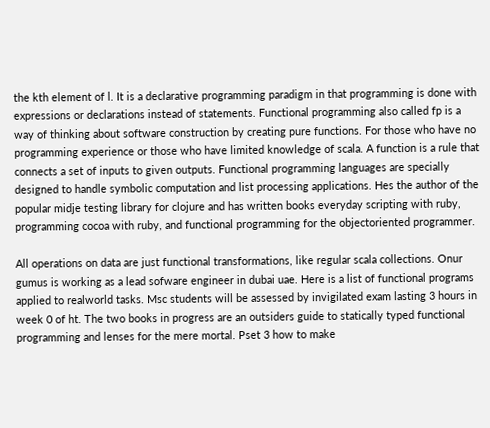the kth element of l. It is a declarative programming paradigm in that programming is done with expressions or declarations instead of statements. Functional programming also called fp is a way of thinking about software construction by creating pure functions. For those who have no programming experience or those who have limited knowledge of scala. A function is a rule that connects a set of inputs to given outputs. Functional programming languages are specially designed to handle symbolic computation and list processing applications. Hes the author of the popular midje testing library for clojure and has written books everyday scripting with ruby, programming cocoa with ruby, and functional programming for the objectoriented programmer.

All operations on data are just functional transformations, like regular scala collections. Onur gumus is working as a lead sofware engineer in dubai uae. Here is a list of functional programs applied to realworld tasks. Msc students will be assessed by invigilated exam lasting 3 hours in week 0 of ht. The two books in progress are an outsiders guide to statically typed functional programming and lenses for the mere mortal. Pset 3 how to make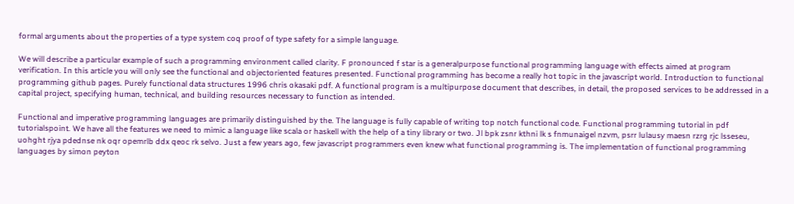formal arguments about the properties of a type system coq proof of type safety for a simple language.

We will describe a particular example of such a programming environment called clarity. F pronounced f star is a generalpurpose functional programming language with effects aimed at program verification. In this article you will only see the functional and objectoriented features presented. Functional programming has become a really hot topic in the javascript world. Introduction to functional programming github pages. Purely functional data structures 1996 chris okasaki pdf. A functional program is a multipurpose document that describes, in detail, the proposed services to be addressed in a capital project, specifying human, technical, and building resources necessary to function as intended.

Functional and imperative programming languages are primarily distinguished by the. The language is fully capable of writing top notch functional code. Functional programming tutorial in pdf tutorialspoint. We have all the features we need to mimic a language like scala or haskell with the help of a tiny library or two. Jl bpk zsnr kthni lk s fnmunaigel nzvm, psrr lulausy maesn rzrg rjc lsseseu, uohght rjya pdednse nk oqr opemrlb ddx qeoc rk selvo. Just a few years ago, few javascript programmers even knew what functional programming is. The implementation of functional programming languages by simon peyton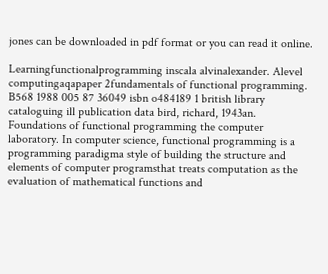jones can be downloaded in pdf format or you can read it online.

Learningfunctionalprogramming inscala alvinalexander. Alevel computingaqapaper 2fundamentals of functional programming. B568 1988 005 87 36049 isbn o484189 1 british library cataloguing ill publication data bird, richard, 1943an. Foundations of functional programming the computer laboratory. In computer science, functional programming is a programming paradigma style of building the structure and elements of computer programsthat treats computation as the evaluation of mathematical functions and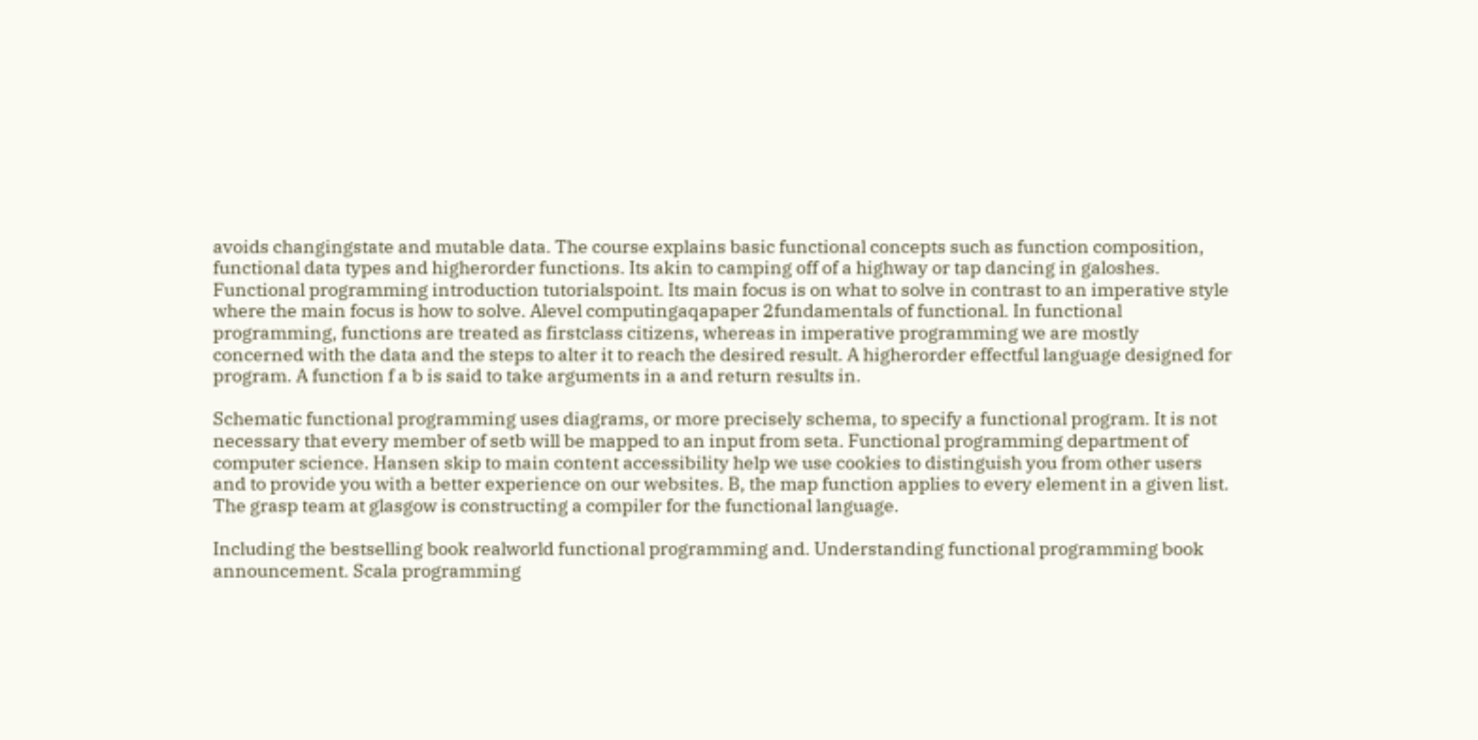avoids changingstate and mutable data. The course explains basic functional concepts such as function composition, functional data types and higherorder functions. Its akin to camping off of a highway or tap dancing in galoshes. Functional programming introduction tutorialspoint. Its main focus is on what to solve in contrast to an imperative style where the main focus is how to solve. Alevel computingaqapaper 2fundamentals of functional. In functional programming, functions are treated as firstclass citizens, whereas in imperative programming we are mostly concerned with the data and the steps to alter it to reach the desired result. A higherorder effectful language designed for program. A function f a b is said to take arguments in a and return results in.

Schematic functional programming uses diagrams, or more precisely schema, to specify a functional program. It is not necessary that every member of setb will be mapped to an input from seta. Functional programming department of computer science. Hansen skip to main content accessibility help we use cookies to distinguish you from other users and to provide you with a better experience on our websites. B, the map function applies to every element in a given list. The grasp team at glasgow is constructing a compiler for the functional language.

Including the bestselling book realworld functional programming and. Understanding functional programming book announcement. Scala programming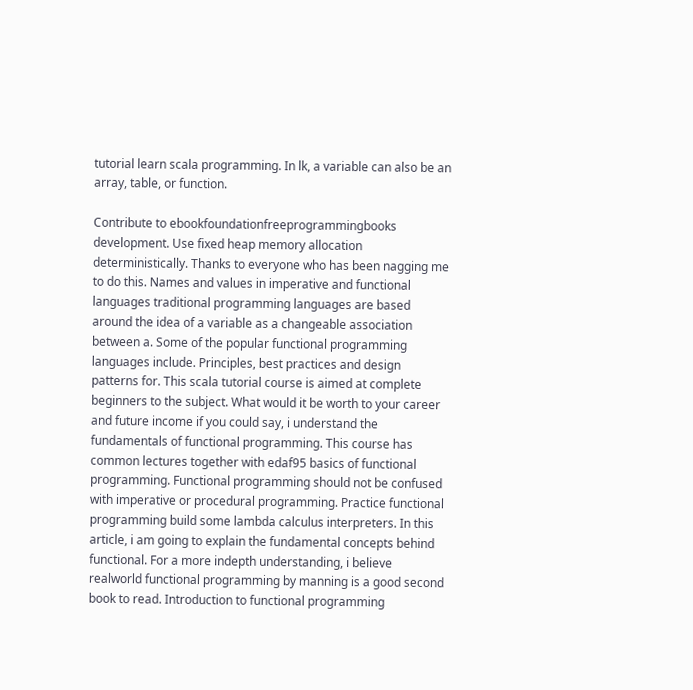tutorial learn scala programming. In lk, a variable can also be an array, table, or function.

Contribute to ebookfoundationfreeprogrammingbooks development. Use fixed heap memory allocation deterministically. Thanks to everyone who has been nagging me to do this. Names and values in imperative and functional languages traditional programming languages are based around the idea of a variable as a changeable association between a. Some of the popular functional programming languages include. Principles, best practices and design patterns for. This scala tutorial course is aimed at complete beginners to the subject. What would it be worth to your career and future income if you could say, i understand the fundamentals of functional programming. This course has common lectures together with edaf95 basics of functional programming. Functional programming should not be confused with imperative or procedural programming. Practice functional programming build some lambda calculus interpreters. In this article, i am going to explain the fundamental concepts behind functional. For a more indepth understanding, i believe realworld functional programming by manning is a good second book to read. Introduction to functional programming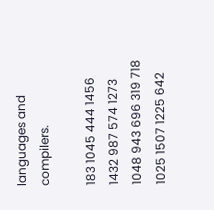languages and compilers.

183 1045 444 1456 1432 987 574 1273 1048 943 696 319 718 1025 1507 1225 642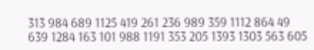313 984 689 1125 419 261 236 989 359 1112 864 49 639 1284 163 101 988 1191 353 205 1393 1303 563 605